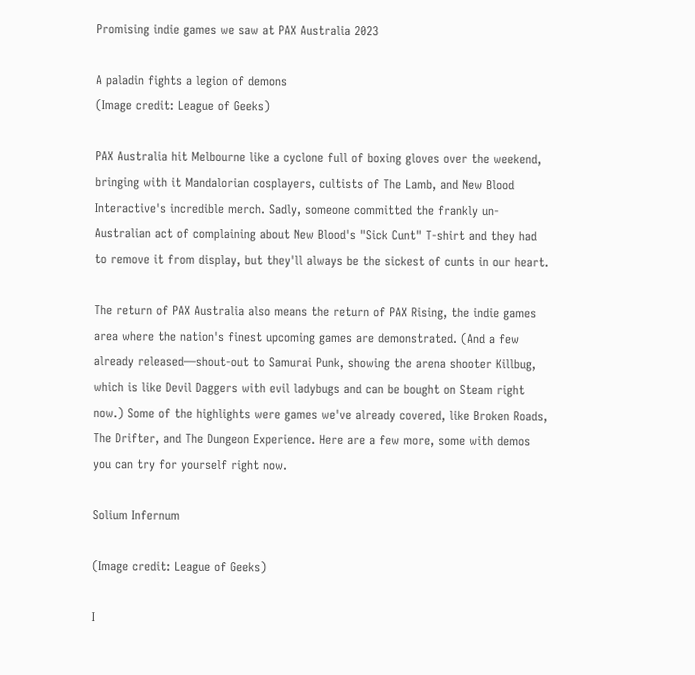Promising indie games we saw at PAX Australia 2023

A paladin fights a legion of demons
(Image credit: League of Geeks)

PAX Australia hit Melbourne like a cyclone full of boxing gloves over the weekend, bringing with it Mandalorian cosplayers, cultists of The Lamb, and New Blood Interactive's incredible merch. Sadly, someone committed the frankly un-Australian act of complaining about New Blood's "Sick Cunt" T-shirt and they had to remove it from display, but they'll always be the sickest of cunts in our heart.

The return of PAX Australia also means the return of PAX Rising, the indie games area where the nation's finest upcoming games are demonstrated. (And a few already released—shout-out to Samurai Punk, showing the arena shooter Killbug, which is like Devil Daggers with evil ladybugs and can be bought on Steam right now.) Some of the highlights were games we've already covered, like Broken Roads, The Drifter, and The Dungeon Experience. Here are a few more, some with demos you can try for yourself right now.

Solium Infernum

(Image credit: League of Geeks)

I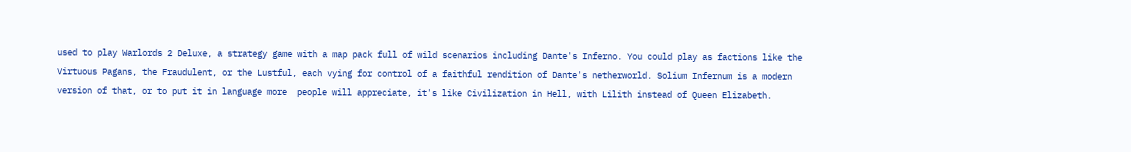used to play Warlords 2 Deluxe, a strategy game with a map pack full of wild scenarios including Dante's Inferno. You could play as factions like the Virtuous Pagans, the Fraudulent, or the Lustful, each vying for control of a faithful rendition of Dante's netherworld. Solium Infernum is a modern version of that, or to put it in language more  people will appreciate, it's like Civilization in Hell, with Lilith instead of Queen Elizabeth.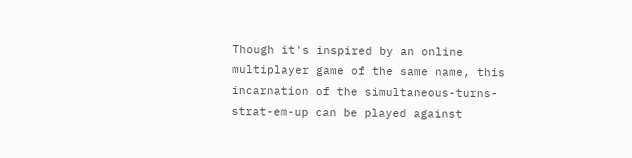Though it's inspired by an online multiplayer game of the same name, this incarnation of the simultaneous-turns-strat-em-up can be played against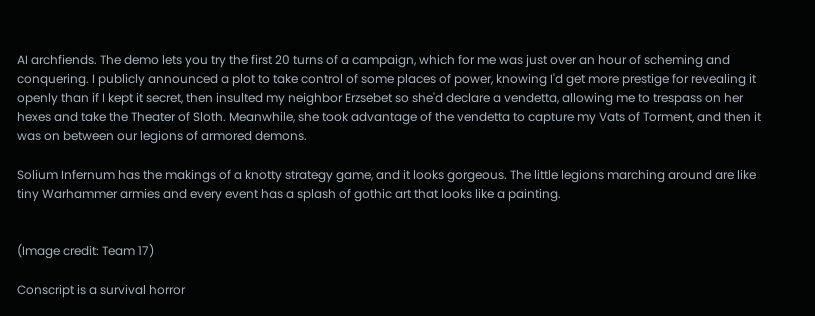AI archfiends. The demo lets you try the first 20 turns of a campaign, which for me was just over an hour of scheming and conquering. I publicly announced a plot to take control of some places of power, knowing I'd get more prestige for revealing it openly than if I kept it secret, then insulted my neighbor Erzsebet so she'd declare a vendetta, allowing me to trespass on her hexes and take the Theater of Sloth. Meanwhile, she took advantage of the vendetta to capture my Vats of Torment, and then it was on between our legions of armored demons.

Solium Infernum has the makings of a knotty strategy game, and it looks gorgeous. The little legions marching around are like tiny Warhammer armies and every event has a splash of gothic art that looks like a painting.


(Image credit: Team 17)

Conscript is a survival horror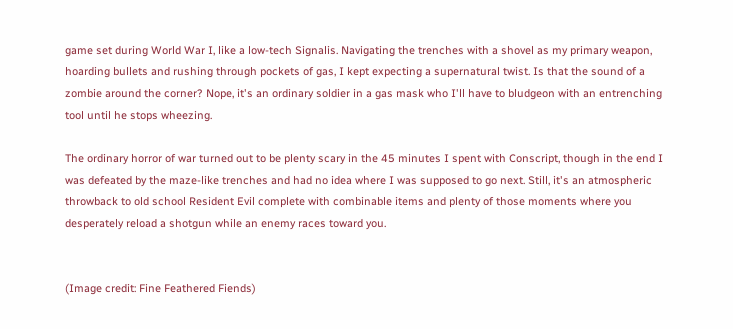game set during World War I, like a low-tech Signalis. Navigating the trenches with a shovel as my primary weapon, hoarding bullets and rushing through pockets of gas, I kept expecting a supernatural twist. Is that the sound of a zombie around the corner? Nope, it's an ordinary soldier in a gas mask who I'll have to bludgeon with an entrenching tool until he stops wheezing.

The ordinary horror of war turned out to be plenty scary in the 45 minutes I spent with Conscript, though in the end I was defeated by the maze-like trenches and had no idea where I was supposed to go next. Still, it's an atmospheric throwback to old school Resident Evil complete with combinable items and plenty of those moments where you desperately reload a shotgun while an enemy races toward you.


(Image credit: Fine Feathered Fiends)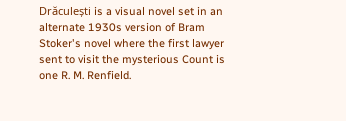Drăculești is a visual novel set in an alternate 1930s version of Bram Stoker's novel where the first lawyer sent to visit the mysterious Count is one R. M. Renfield.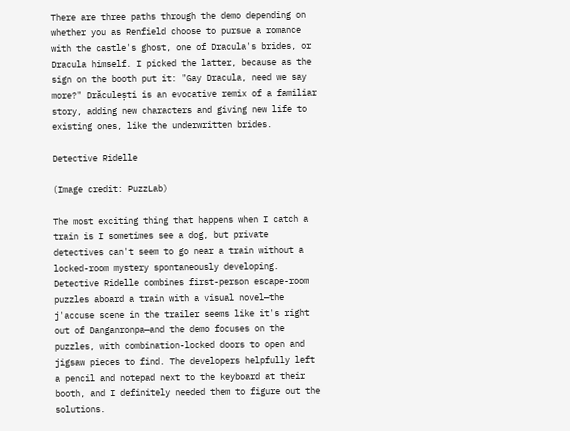There are three paths through the demo depending on whether you as Renfield choose to pursue a romance with the castle's ghost, one of Dracula's brides, or Dracula himself. I picked the latter, because as the sign on the booth put it: "Gay Dracula, need we say more?" Drăculești is an evocative remix of a familiar story, adding new characters and giving new life to existing ones, like the underwritten brides.

Detective Ridelle

(Image credit: PuzzLab)

The most exciting thing that happens when I catch a train is I sometimes see a dog, but private detectives can't seem to go near a train without a locked-room mystery spontaneously developing. Detective Ridelle combines first-person escape-room puzzles aboard a train with a visual novel—the j'accuse scene in the trailer seems like it's right out of Danganronpa—and the demo focuses on the puzzles, with combination-locked doors to open and jigsaw pieces to find. The developers helpfully left a pencil and notepad next to the keyboard at their booth, and I definitely needed them to figure out the solutions.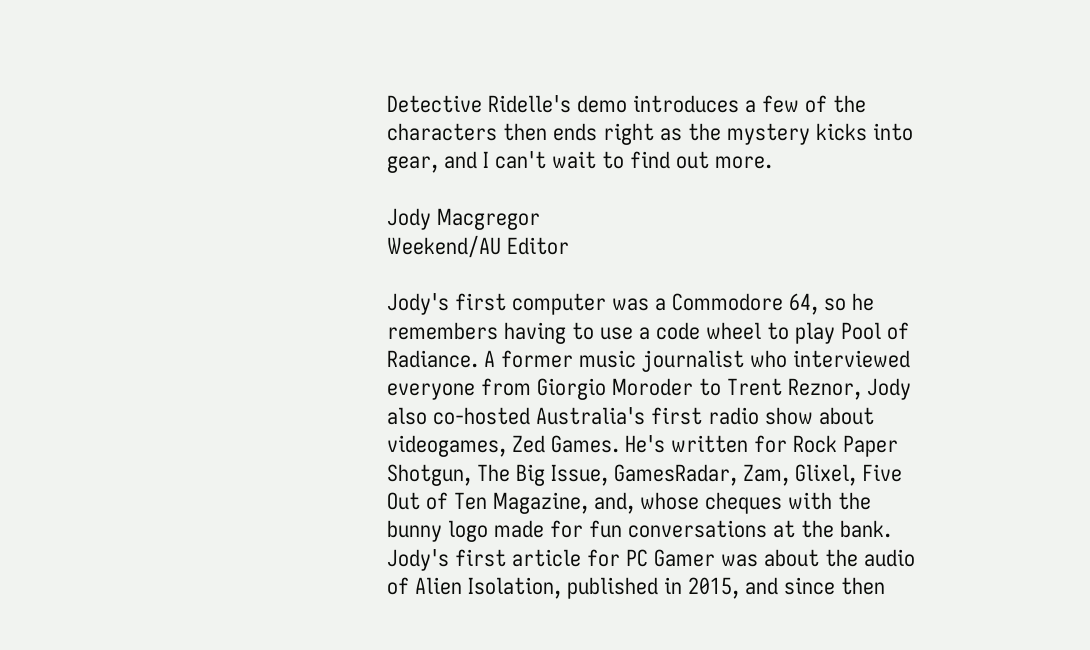Detective Ridelle's demo introduces a few of the characters then ends right as the mystery kicks into gear, and I can't wait to find out more.

Jody Macgregor
Weekend/AU Editor

Jody's first computer was a Commodore 64, so he remembers having to use a code wheel to play Pool of Radiance. A former music journalist who interviewed everyone from Giorgio Moroder to Trent Reznor, Jody also co-hosted Australia's first radio show about videogames, Zed Games. He's written for Rock Paper Shotgun, The Big Issue, GamesRadar, Zam, Glixel, Five Out of Ten Magazine, and, whose cheques with the bunny logo made for fun conversations at the bank. Jody's first article for PC Gamer was about the audio of Alien Isolation, published in 2015, and since then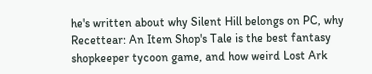he's written about why Silent Hill belongs on PC, why Recettear: An Item Shop's Tale is the best fantasy shopkeeper tycoon game, and how weird Lost Ark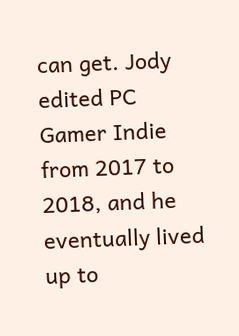can get. Jody edited PC Gamer Indie from 2017 to 2018, and he eventually lived up to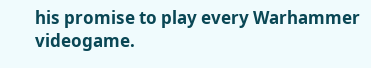his promise to play every Warhammer videogame.